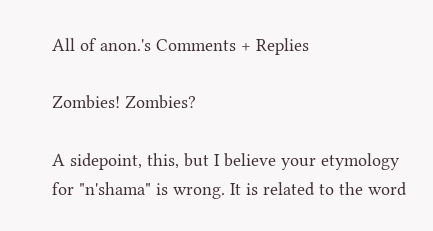All of anon.'s Comments + Replies

Zombies! Zombies?

A sidepoint, this, but I believe your etymology for "n'shama" is wrong. It is related to the word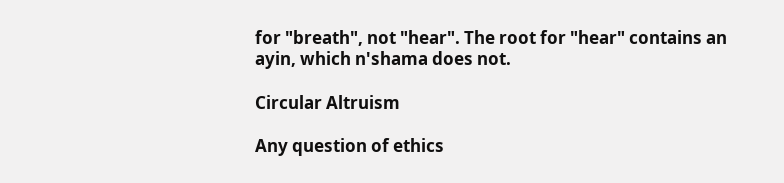for "breath", not "hear". The root for "hear" contains an ayin, which n'shama does not.

Circular Altruism

Any question of ethics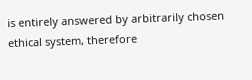is entirely answered by arbitrarily chosen ethical system, therefore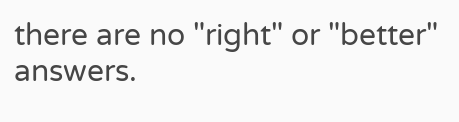there are no "right" or "better" answers.